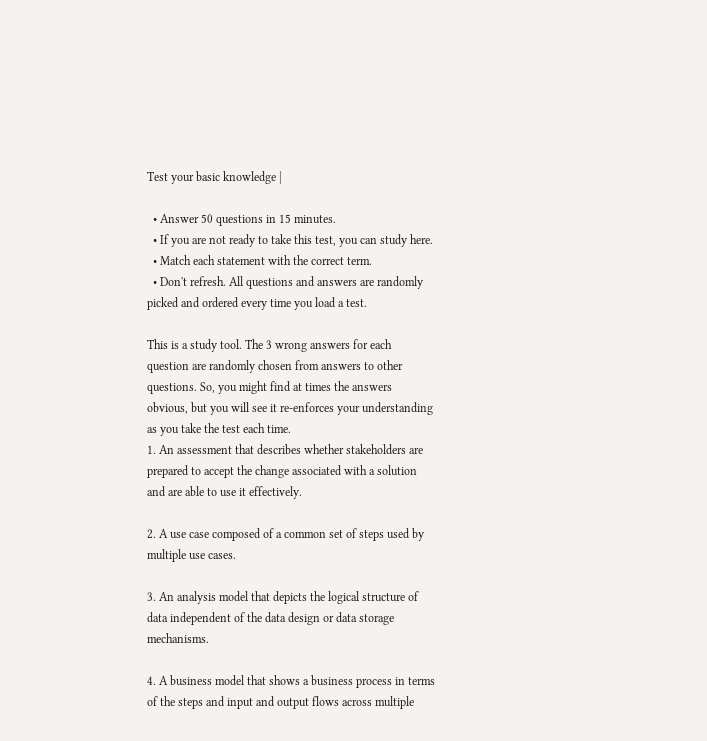Test your basic knowledge |

  • Answer 50 questions in 15 minutes.
  • If you are not ready to take this test, you can study here.
  • Match each statement with the correct term.
  • Don't refresh. All questions and answers are randomly picked and ordered every time you load a test.

This is a study tool. The 3 wrong answers for each question are randomly chosen from answers to other questions. So, you might find at times the answers obvious, but you will see it re-enforces your understanding as you take the test each time.
1. An assessment that describes whether stakeholders are prepared to accept the change associated with a solution and are able to use it effectively.

2. A use case composed of a common set of steps used by multiple use cases.

3. An analysis model that depicts the logical structure of data independent of the data design or data storage mechanisms.

4. A business model that shows a business process in terms of the steps and input and output flows across multiple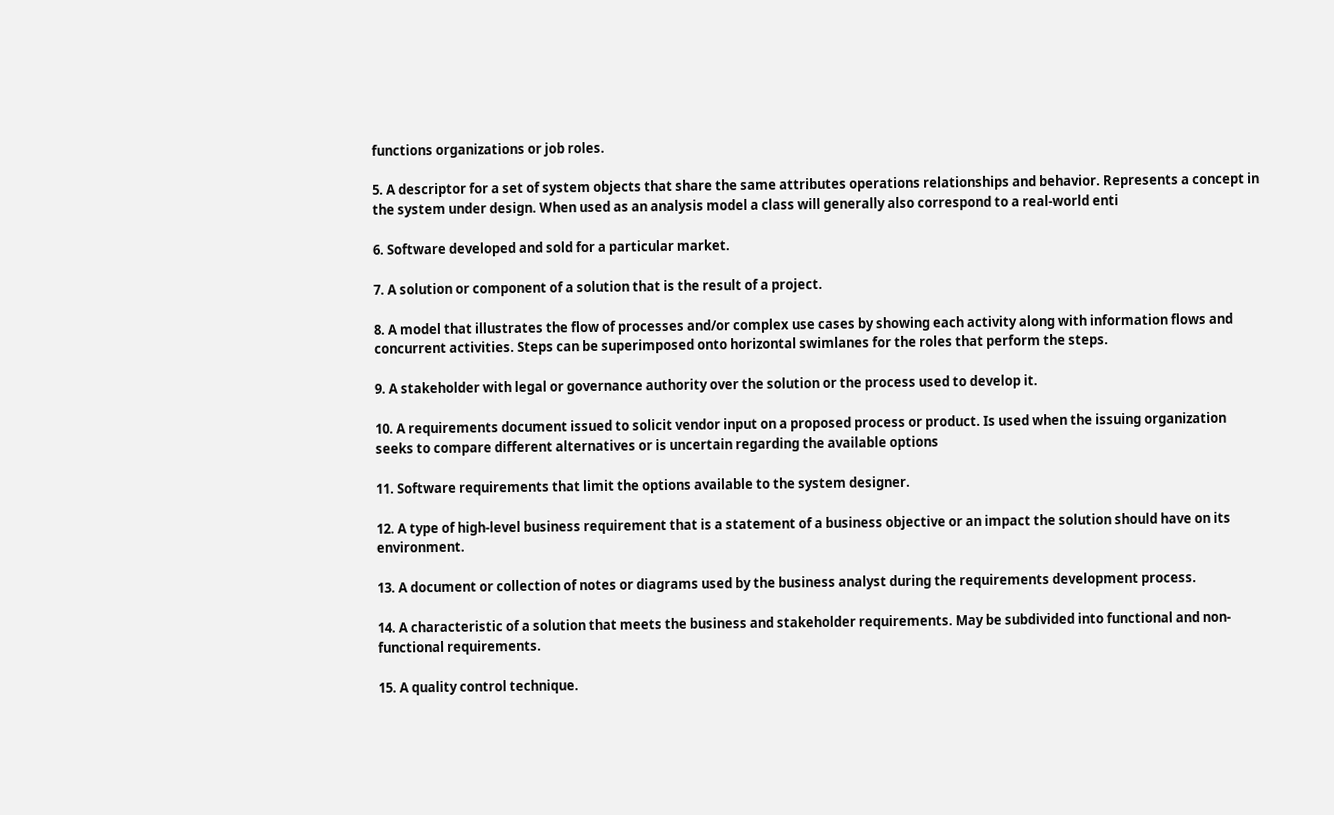functions organizations or job roles.

5. A descriptor for a set of system objects that share the same attributes operations relationships and behavior. Represents a concept in the system under design. When used as an analysis model a class will generally also correspond to a real-world enti

6. Software developed and sold for a particular market.

7. A solution or component of a solution that is the result of a project.

8. A model that illustrates the flow of processes and/or complex use cases by showing each activity along with information flows and concurrent activities. Steps can be superimposed onto horizontal swimlanes for the roles that perform the steps.

9. A stakeholder with legal or governance authority over the solution or the process used to develop it.

10. A requirements document issued to solicit vendor input on a proposed process or product. Is used when the issuing organization seeks to compare different alternatives or is uncertain regarding the available options

11. Software requirements that limit the options available to the system designer.

12. A type of high-level business requirement that is a statement of a business objective or an impact the solution should have on its environment.

13. A document or collection of notes or diagrams used by the business analyst during the requirements development process.

14. A characteristic of a solution that meets the business and stakeholder requirements. May be subdivided into functional and non-functional requirements.

15. A quality control technique.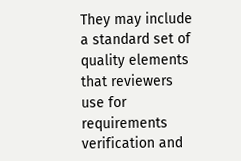They may include a standard set of quality elements that reviewers use for requirements verification and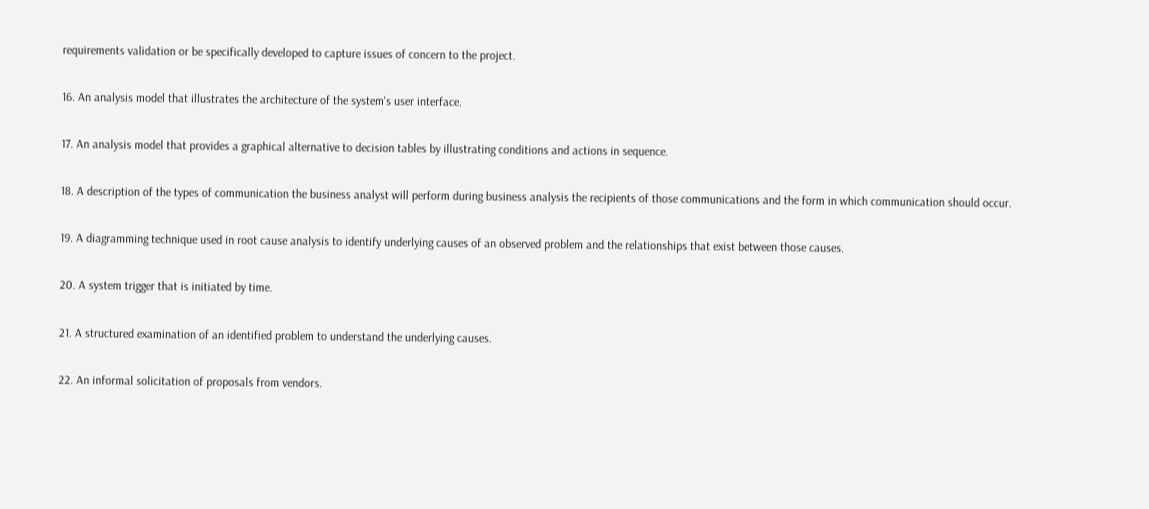requirements validation or be specifically developed to capture issues of concern to the project.

16. An analysis model that illustrates the architecture of the system's user interface.

17. An analysis model that provides a graphical alternative to decision tables by illustrating conditions and actions in sequence.

18. A description of the types of communication the business analyst will perform during business analysis the recipients of those communications and the form in which communication should occur.

19. A diagramming technique used in root cause analysis to identify underlying causes of an observed problem and the relationships that exist between those causes.

20. A system trigger that is initiated by time.

21. A structured examination of an identified problem to understand the underlying causes.

22. An informal solicitation of proposals from vendors.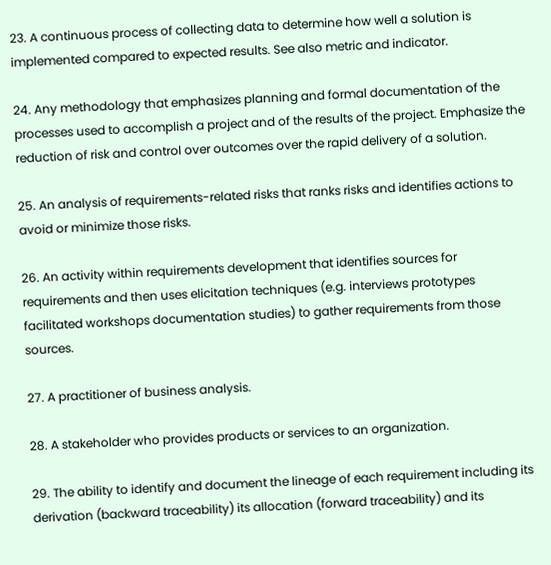23. A continuous process of collecting data to determine how well a solution is implemented compared to expected results. See also metric and indicator.

24. Any methodology that emphasizes planning and formal documentation of the processes used to accomplish a project and of the results of the project. Emphasize the reduction of risk and control over outcomes over the rapid delivery of a solution.

25. An analysis of requirements-related risks that ranks risks and identifies actions to avoid or minimize those risks.

26. An activity within requirements development that identifies sources for requirements and then uses elicitation techniques (e.g. interviews prototypes facilitated workshops documentation studies) to gather requirements from those sources.

27. A practitioner of business analysis.

28. A stakeholder who provides products or services to an organization.

29. The ability to identify and document the lineage of each requirement including its derivation (backward traceability) its allocation (forward traceability) and its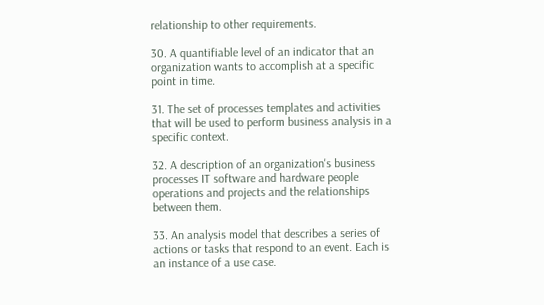relationship to other requirements.

30. A quantifiable level of an indicator that an organization wants to accomplish at a specific point in time.

31. The set of processes templates and activities that will be used to perform business analysis in a specific context.

32. A description of an organization's business processes IT software and hardware people operations and projects and the relationships between them.

33. An analysis model that describes a series of actions or tasks that respond to an event. Each is an instance of a use case.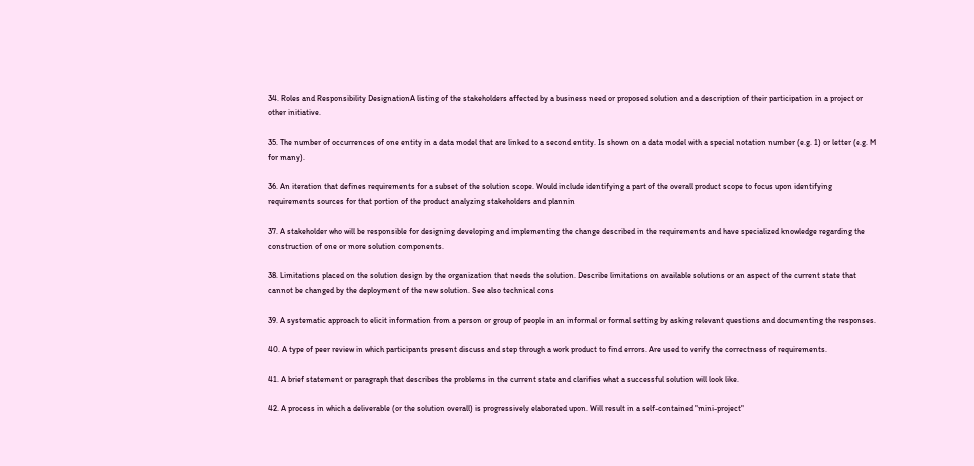34. Roles and Responsibility DesignationA listing of the stakeholders affected by a business need or proposed solution and a description of their participation in a project or other initiative.

35. The number of occurrences of one entity in a data model that are linked to a second entity. Is shown on a data model with a special notation number (e.g. 1) or letter (e.g. M for many).

36. An iteration that defines requirements for a subset of the solution scope. Would include identifying a part of the overall product scope to focus upon identifying requirements sources for that portion of the product analyzing stakeholders and plannin

37. A stakeholder who will be responsible for designing developing and implementing the change described in the requirements and have specialized knowledge regarding the construction of one or more solution components.

38. Limitations placed on the solution design by the organization that needs the solution. Describe limitations on available solutions or an aspect of the current state that cannot be changed by the deployment of the new solution. See also technical cons

39. A systematic approach to elicit information from a person or group of people in an informal or formal setting by asking relevant questions and documenting the responses.

40. A type of peer review in which participants present discuss and step through a work product to find errors. Are used to verify the correctness of requirements.

41. A brief statement or paragraph that describes the problems in the current state and clarifies what a successful solution will look like.

42. A process in which a deliverable (or the solution overall) is progressively elaborated upon. Will result in a self-contained "mini-project"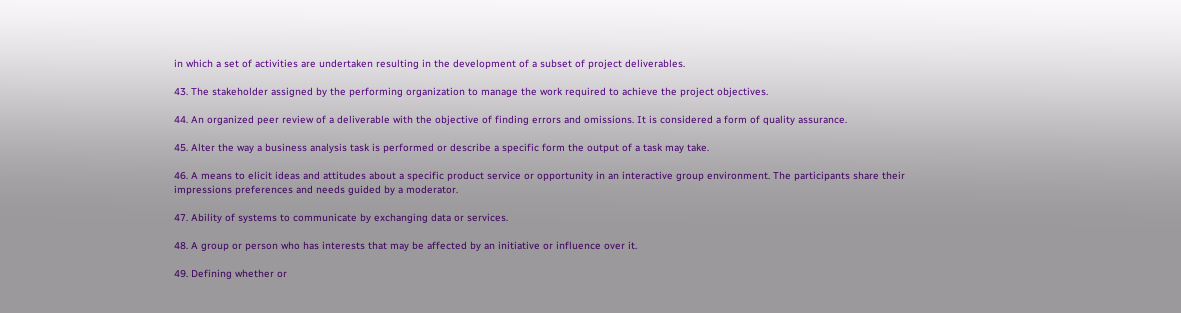in which a set of activities are undertaken resulting in the development of a subset of project deliverables.

43. The stakeholder assigned by the performing organization to manage the work required to achieve the project objectives.

44. An organized peer review of a deliverable with the objective of finding errors and omissions. It is considered a form of quality assurance.

45. Alter the way a business analysis task is performed or describe a specific form the output of a task may take.

46. A means to elicit ideas and attitudes about a specific product service or opportunity in an interactive group environment. The participants share their impressions preferences and needs guided by a moderator.

47. Ability of systems to communicate by exchanging data or services.

48. A group or person who has interests that may be affected by an initiative or influence over it.

49. Defining whether or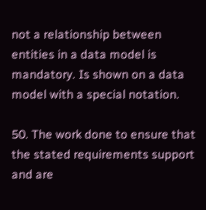not a relationship between entities in a data model is mandatory. Is shown on a data model with a special notation.

50. The work done to ensure that the stated requirements support and are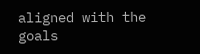aligned with the goals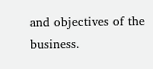and objectives of the business.